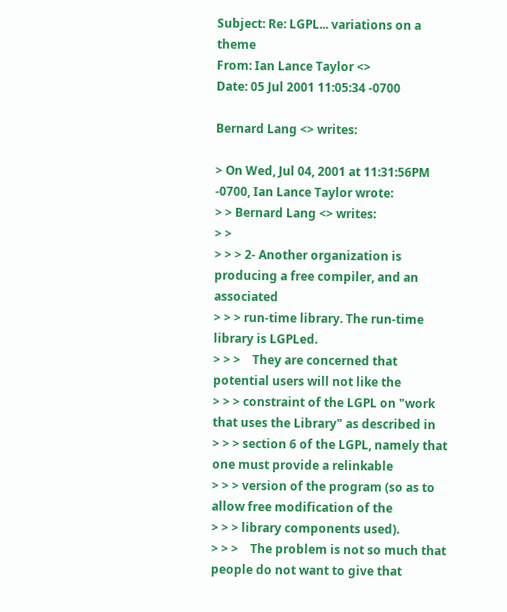Subject: Re: LGPL... variations on a theme
From: Ian Lance Taylor <>
Date: 05 Jul 2001 11:05:34 -0700

Bernard Lang <> writes:

> On Wed, Jul 04, 2001 at 11:31:56PM -0700, Ian Lance Taylor wrote:
> > Bernard Lang <> writes:
> >
> > > 2- Another organization is producing a free compiler, and an associated
> > > run-time library. The run-time library is LGPLed.
> > >    They are concerned that potential users will not like the
> > > constraint of the LGPL on "work that uses the Library" as described in
> > > section 6 of the LGPL, namely that one must provide a relinkable
> > > version of the program (so as to allow free modification of the
> > > library components used).
> > >    The problem is not so much that people do not want to give that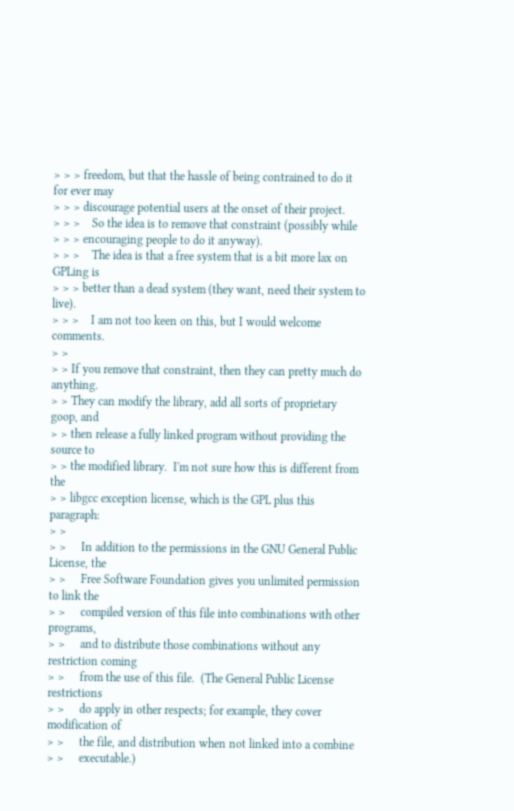> > > freedom, but that the hassle of being contrained to do it for ever may
> > > discourage potential users at the onset of their project.
> > >    So the idea is to remove that constraint (possibly while
> > > encouraging people to do it anyway).
> > >    The idea is that a free system that is a bit more lax on GPLing is
> > > better than a dead system (they want, need their system to live).
> > >    I am not too keen on this, but I would welcome comments.
> >
> > If you remove that constraint, then they can pretty much do anything.
> > They can modify the library, add all sorts of proprietary goop, and
> > then release a fully linked program without providing the source to
> > the modified library.  I'm not sure how this is different from the
> > libgcc exception license, which is the GPL plus this paragraph:
> >
> >     In addition to the permissions in the GNU General Public License, the
> >     Free Software Foundation gives you unlimited permission to link the
> >     compiled version of this file into combinations with other programs,
> >     and to distribute those combinations without any restriction coming
> >     from the use of this file.  (The General Public License restrictions
> >     do apply in other respects; for example, they cover modification of
> >     the file, and distribution when not linked into a combine
> >     executable.)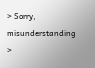> Sorry, misunderstanding
>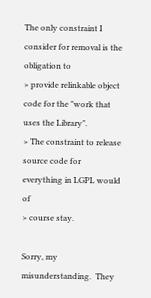The only constraint I consider for removal is the obligation to
> provide relinkable object code for the "work that uses the Library".
> The constraint to release source code for everything in LGPL would of
> course stay.

Sorry, my misunderstanding.  They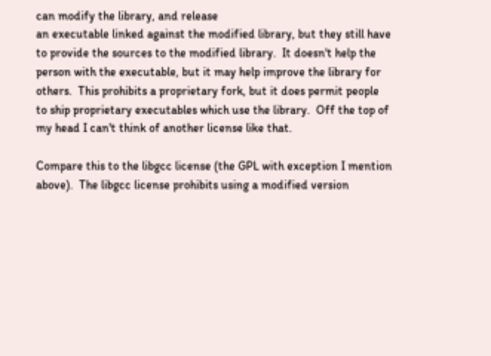can modify the library, and release
an executable linked against the modified library, but they still have
to provide the sources to the modified library.  It doesn't help the
person with the executable, but it may help improve the library for
others.  This prohibits a proprietary fork, but it does permit people
to ship proprietary executables which use the library.  Off the top of
my head I can't think of another license like that.

Compare this to the libgcc license (the GPL with exception I mention
above).  The libgcc license prohibits using a modified version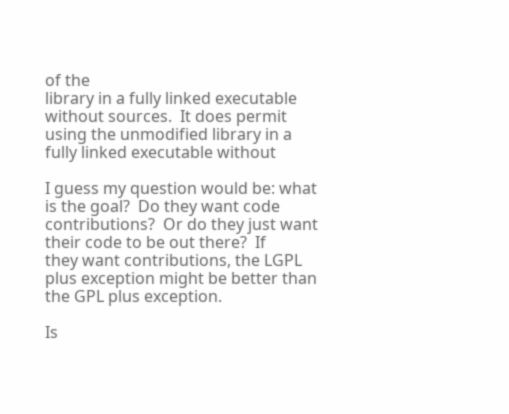of the
library in a fully linked executable without sources.  It does permit
using the unmodified library in a fully linked executable without

I guess my question would be: what is the goal?  Do they want code
contributions?  Or do they just want their code to be out there?  If
they want contributions, the LGPL plus exception might be better than
the GPL plus exception.

Is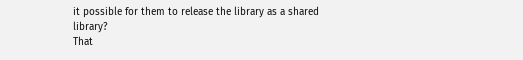it possible for them to release the library as a shared library?
That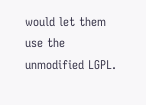would let them use the unmodified LGPL.